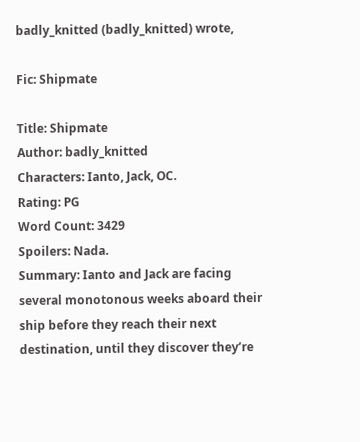badly_knitted (badly_knitted) wrote,

Fic: Shipmate

Title: Shipmate
Author: badly_knitted
Characters: Ianto, Jack, OC.
Rating: PG
Word Count: 3429
Spoilers: Nada.
Summary: Ianto and Jack are facing several monotonous weeks aboard their ship before they reach their next destination, until they discover they’re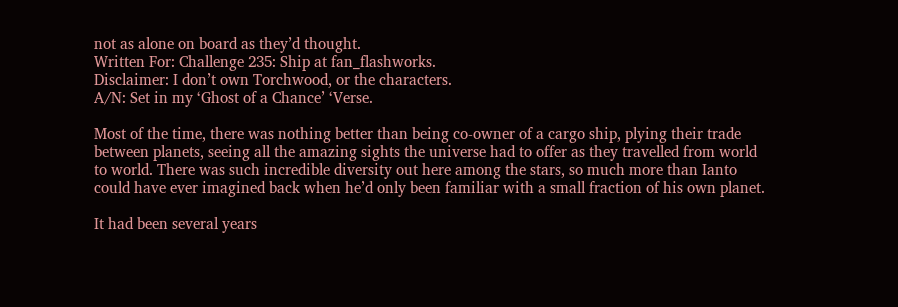not as alone on board as they’d thought.
Written For: Challenge 235: Ship at fan_flashworks.
Disclaimer: I don’t own Torchwood, or the characters.
A/N: Set in my ‘Ghost of a Chance’ ‘Verse.

Most of the time, there was nothing better than being co-owner of a cargo ship, plying their trade between planets, seeing all the amazing sights the universe had to offer as they travelled from world to world. There was such incredible diversity out here among the stars, so much more than Ianto could have ever imagined back when he’d only been familiar with a small fraction of his own planet.

It had been several years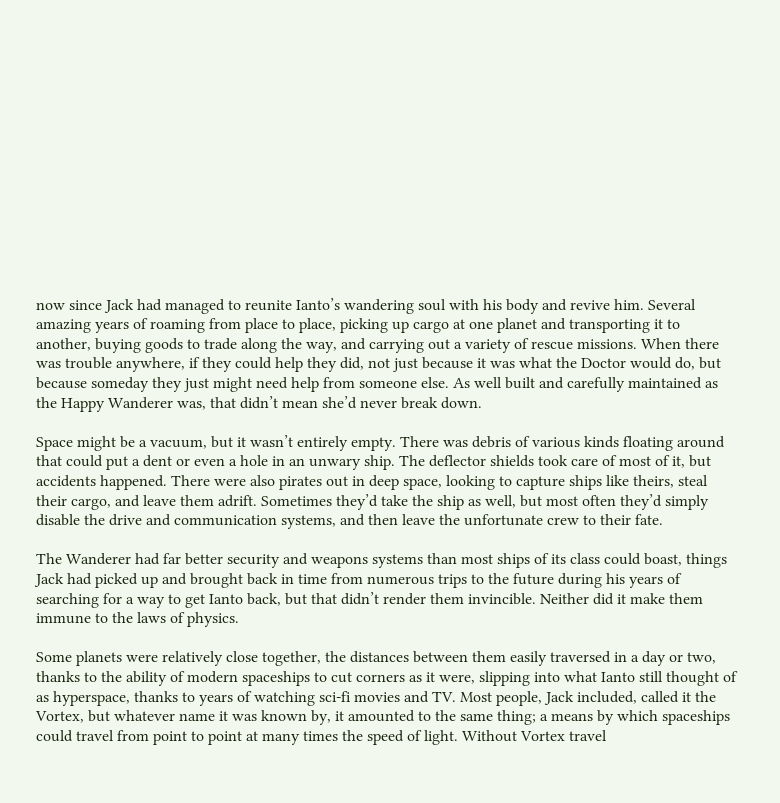now since Jack had managed to reunite Ianto’s wandering soul with his body and revive him. Several amazing years of roaming from place to place, picking up cargo at one planet and transporting it to another, buying goods to trade along the way, and carrying out a variety of rescue missions. When there was trouble anywhere, if they could help they did, not just because it was what the Doctor would do, but because someday they just might need help from someone else. As well built and carefully maintained as the Happy Wanderer was, that didn’t mean she’d never break down.

Space might be a vacuum, but it wasn’t entirely empty. There was debris of various kinds floating around that could put a dent or even a hole in an unwary ship. The deflector shields took care of most of it, but accidents happened. There were also pirates out in deep space, looking to capture ships like theirs, steal their cargo, and leave them adrift. Sometimes they’d take the ship as well, but most often they’d simply disable the drive and communication systems, and then leave the unfortunate crew to their fate.

The Wanderer had far better security and weapons systems than most ships of its class could boast, things Jack had picked up and brought back in time from numerous trips to the future during his years of searching for a way to get Ianto back, but that didn’t render them invincible. Neither did it make them immune to the laws of physics.

Some planets were relatively close together, the distances between them easily traversed in a day or two, thanks to the ability of modern spaceships to cut corners as it were, slipping into what Ianto still thought of as hyperspace, thanks to years of watching sci-fi movies and TV. Most people, Jack included, called it the Vortex, but whatever name it was known by, it amounted to the same thing; a means by which spaceships could travel from point to point at many times the speed of light. Without Vortex travel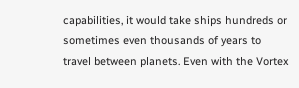capabilities, it would take ships hundreds or sometimes even thousands of years to travel between planets. Even with the Vortex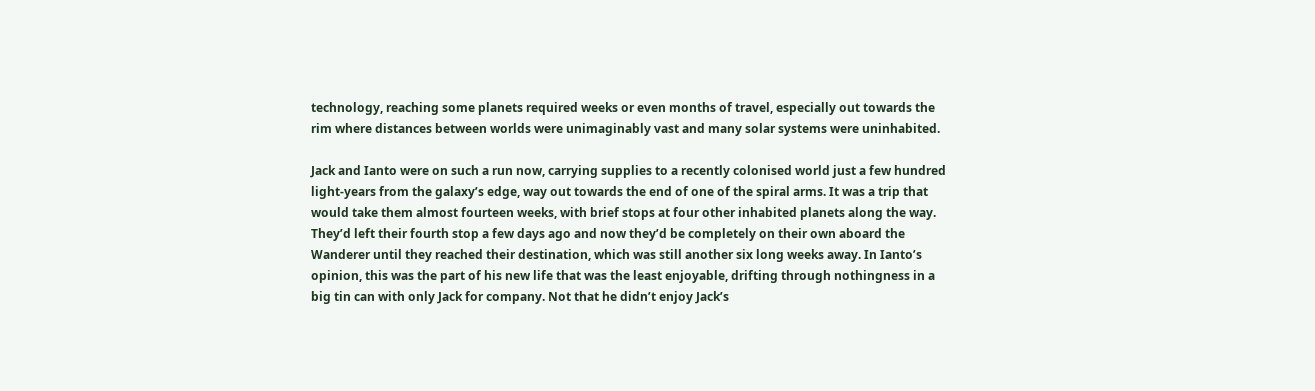technology, reaching some planets required weeks or even months of travel, especially out towards the rim where distances between worlds were unimaginably vast and many solar systems were uninhabited.

Jack and Ianto were on such a run now, carrying supplies to a recently colonised world just a few hundred light-years from the galaxy’s edge, way out towards the end of one of the spiral arms. It was a trip that would take them almost fourteen weeks, with brief stops at four other inhabited planets along the way. They’d left their fourth stop a few days ago and now they’d be completely on their own aboard the Wanderer until they reached their destination, which was still another six long weeks away. In Ianto’s opinion, this was the part of his new life that was the least enjoyable, drifting through nothingness in a big tin can with only Jack for company. Not that he didn’t enjoy Jack’s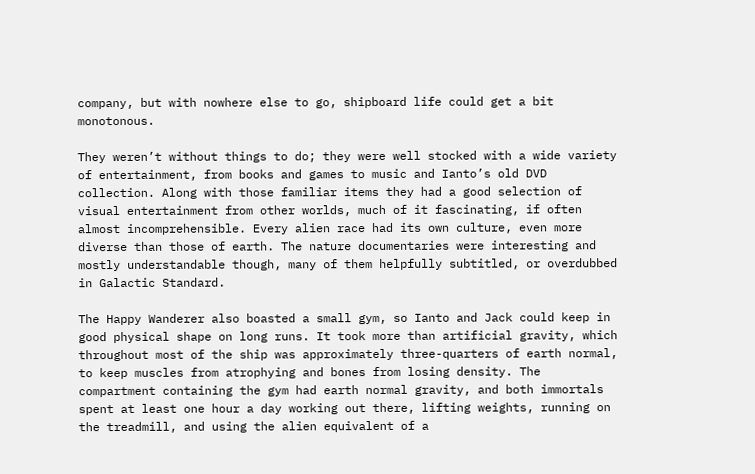company, but with nowhere else to go, shipboard life could get a bit monotonous.

They weren’t without things to do; they were well stocked with a wide variety of entertainment, from books and games to music and Ianto’s old DVD collection. Along with those familiar items they had a good selection of visual entertainment from other worlds, much of it fascinating, if often almost incomprehensible. Every alien race had its own culture, even more diverse than those of earth. The nature documentaries were interesting and mostly understandable though, many of them helpfully subtitled, or overdubbed in Galactic Standard.

The Happy Wanderer also boasted a small gym, so Ianto and Jack could keep in good physical shape on long runs. It took more than artificial gravity, which throughout most of the ship was approximately three-quarters of earth normal, to keep muscles from atrophying and bones from losing density. The compartment containing the gym had earth normal gravity, and both immortals spent at least one hour a day working out there, lifting weights, running on the treadmill, and using the alien equivalent of a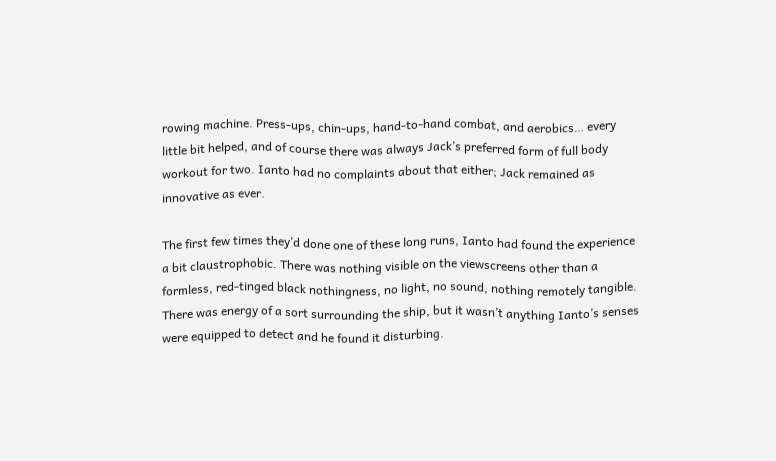rowing machine. Press-ups, chin-ups, hand-to-hand combat, and aerobics… every little bit helped, and of course there was always Jack’s preferred form of full body workout for two. Ianto had no complaints about that either; Jack remained as innovative as ever.

The first few times they’d done one of these long runs, Ianto had found the experience a bit claustrophobic. There was nothing visible on the viewscreens other than a formless, red-tinged black nothingness, no light, no sound, nothing remotely tangible. There was energy of a sort surrounding the ship, but it wasn’t anything Ianto’s senses were equipped to detect and he found it disturbing.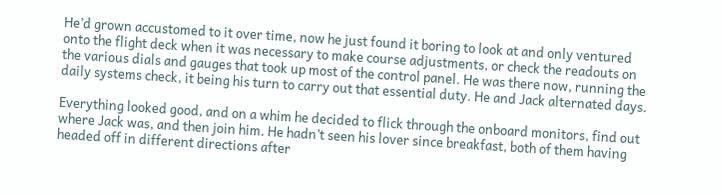He’d grown accustomed to it over time, now he just found it boring to look at and only ventured onto the flight deck when it was necessary to make course adjustments, or check the readouts on the various dials and gauges that took up most of the control panel. He was there now, running the daily systems check, it being his turn to carry out that essential duty. He and Jack alternated days.

Everything looked good, and on a whim he decided to flick through the onboard monitors, find out where Jack was, and then join him. He hadn’t seen his lover since breakfast, both of them having headed off in different directions after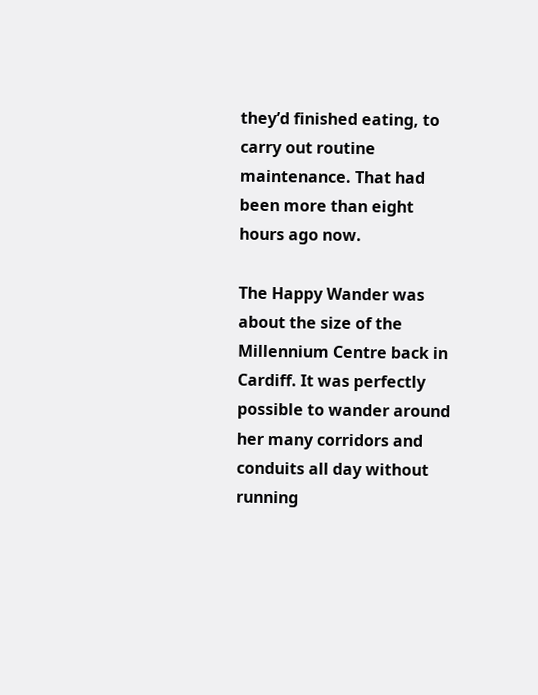they’d finished eating, to carry out routine maintenance. That had been more than eight hours ago now.

The Happy Wander was about the size of the Millennium Centre back in Cardiff. It was perfectly possible to wander around her many corridors and conduits all day without running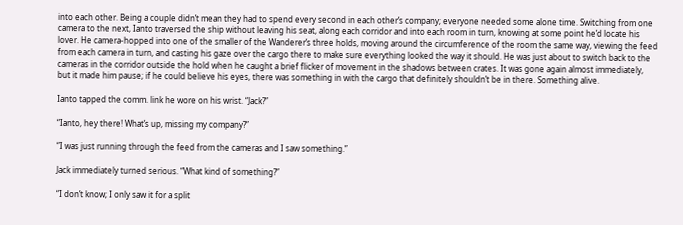into each other. Being a couple didn’t mean they had to spend every second in each other’s company; everyone needed some alone time. Switching from one camera to the next, Ianto traversed the ship without leaving his seat, along each corridor and into each room in turn, knowing at some point he’d locate his lover. He camera-hopped into one of the smaller of the Wanderer’s three holds, moving around the circumference of the room the same way, viewing the feed from each camera in turn, and casting his gaze over the cargo there to make sure everything looked the way it should. He was just about to switch back to the cameras in the corridor outside the hold when he caught a brief flicker of movement in the shadows between crates. It was gone again almost immediately, but it made him pause; if he could believe his eyes, there was something in with the cargo that definitely shouldn’t be in there. Something alive.

Ianto tapped the comm. link he wore on his wrist. “Jack?”

“Ianto, hey there! What’s up, missing my company?”

“I was just running through the feed from the cameras and I saw something.”

Jack immediately turned serious. “What kind of something?”

“I don’t know; I only saw it for a split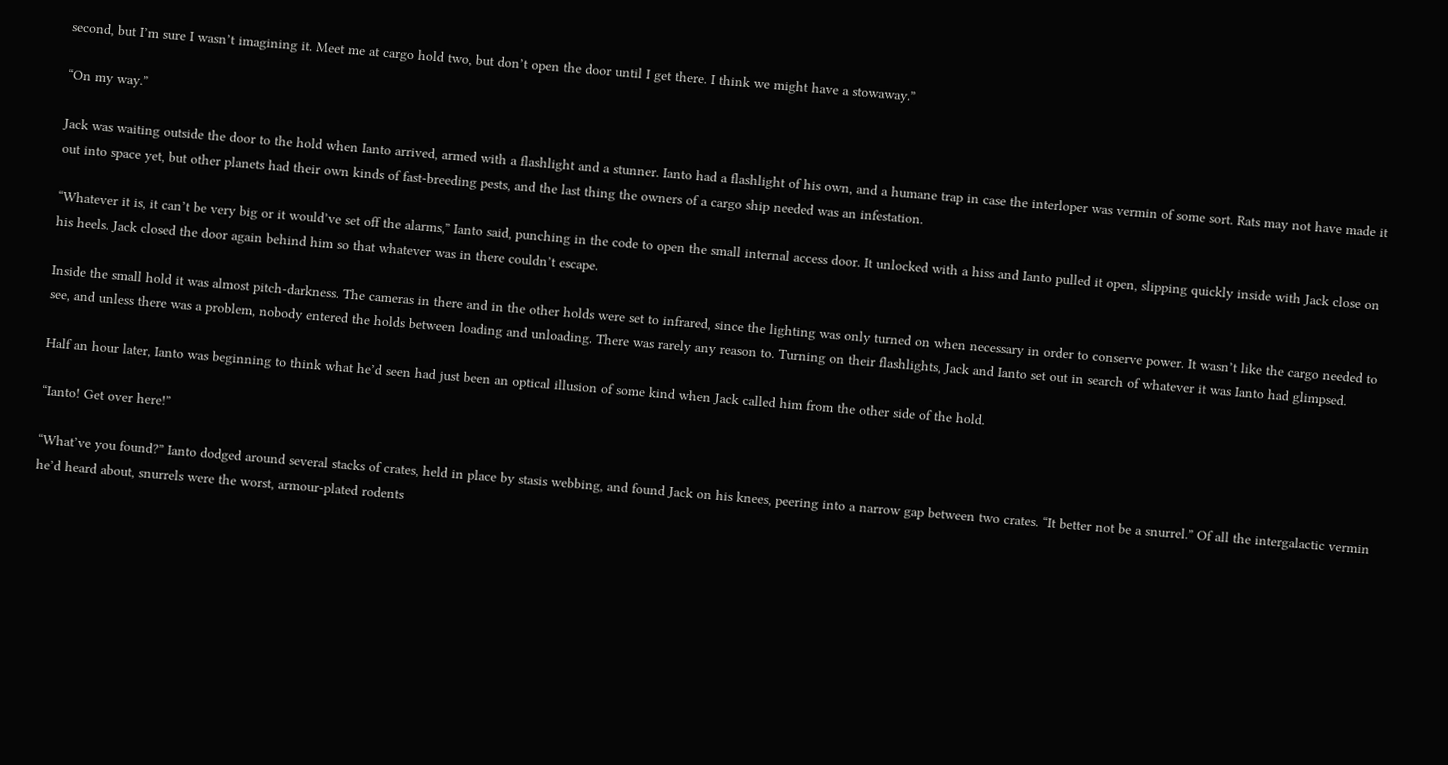second, but I’m sure I wasn’t imagining it. Meet me at cargo hold two, but don’t open the door until I get there. I think we might have a stowaway.”

“On my way.”

Jack was waiting outside the door to the hold when Ianto arrived, armed with a flashlight and a stunner. Ianto had a flashlight of his own, and a humane trap in case the interloper was vermin of some sort. Rats may not have made it out into space yet, but other planets had their own kinds of fast-breeding pests, and the last thing the owners of a cargo ship needed was an infestation.

“Whatever it is, it can’t be very big or it would’ve set off the alarms,” Ianto said, punching in the code to open the small internal access door. It unlocked with a hiss and Ianto pulled it open, slipping quickly inside with Jack close on his heels. Jack closed the door again behind him so that whatever was in there couldn’t escape.

Inside the small hold it was almost pitch-darkness. The cameras in there and in the other holds were set to infrared, since the lighting was only turned on when necessary in order to conserve power. It wasn’t like the cargo needed to see, and unless there was a problem, nobody entered the holds between loading and unloading. There was rarely any reason to. Turning on their flashlights, Jack and Ianto set out in search of whatever it was Ianto had glimpsed.

Half an hour later, Ianto was beginning to think what he’d seen had just been an optical illusion of some kind when Jack called him from the other side of the hold.

“Ianto! Get over here!”

“What’ve you found?” Ianto dodged around several stacks of crates, held in place by stasis webbing, and found Jack on his knees, peering into a narrow gap between two crates. “It better not be a snurrel.” Of all the intergalactic vermin he’d heard about, snurrels were the worst, armour-plated rodents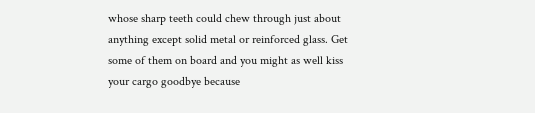whose sharp teeth could chew through just about anything except solid metal or reinforced glass. Get some of them on board and you might as well kiss your cargo goodbye because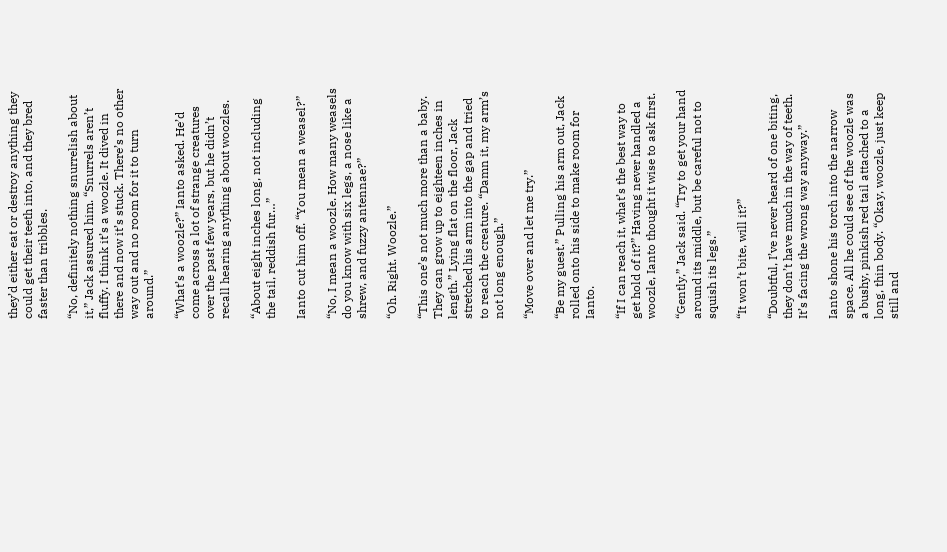they’d either eat or destroy anything they could get their teeth into, and they bred faster than tribbles.

“No, definitely nothing snurrelish about it,” Jack assured him. “Snurrels aren’t fluffy. I think it’s a woozle. It dived in there and now it’s stuck. There’s no other way out and no room for it to turn around.”

“What’s a woozle?” Ianto asked. He’d come across a lot of strange creatures over the past few years, but he didn’t recall hearing anything about woozles.

“About eight inches long, not including the tail, reddish fur…”

Ianto cut him off. “You mean a weasel?”

“No, I mean a woozle. How many weasels do you know with six legs, a nose like a shrew, and fuzzy antennae?”

“Oh. Right. Woozle.”

“This one’s not much more than a baby. They can grow up to eighteen inches in length.” Lying flat on the floor, Jack stretched his arm into the gap and tried to reach the creature. “Damn it, my arm’s not long enough.”

“Move over and let me try.”

“Be my guest.” Pulling his arm out, Jack rolled onto his side to make room for Ianto.

“If I can reach it, what’s the best way to get hold of it?” Having never handled a woozle, Ianto thought it wise to ask first.

“Gently,” Jack said. “Try to get your hand around its middle, but be careful not to squish its legs.”

“It won’t bite, will it?”

“Doubtful, I’ve never heard of one biting, they don’t have much in the way of teeth. It’s facing the wrong way anyway.”

Ianto shone his torch into the narrow space. All he could see of the woozle was a bushy, pinkish red tail attached to a long, thin body. “Okay, woozle, just keep still and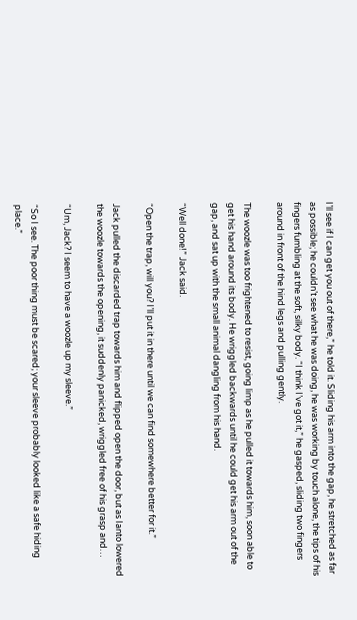I’ll see if I can get you out of there,” he told it. Sliding his arm into the gap, he stretched as far as possible; he couldn’t see what he was doing, he was working by touch alone, the tips of his fingers fumbling at the soft, silky body. “I think I’ve got it,” he gasped, sliding two fingers around in front of the hind legs and pulling gently.

The woozle was too frightened to resist, going limp as he pulled it towards him, soon able to get his hand around its body. He wriggled backwards until he could get his arm out of the gap, and sat up with the small animal dangling from his hand.

“Well done!” Jack said.

“Open the trap, will you? I’ll put it in there until we can find somewhere better for it.”

Jack pulled the discarded trap towards him and flipped open the door, but as Ianto lowered the woozle towards the opening, it suddenly panicked, wriggled free of his grasp and…

“Um, Jack? I seem to have a woozle up my sleeve.”

“So I see. The poor thing must be scared; your sleeve probably looked like a safe hiding place.”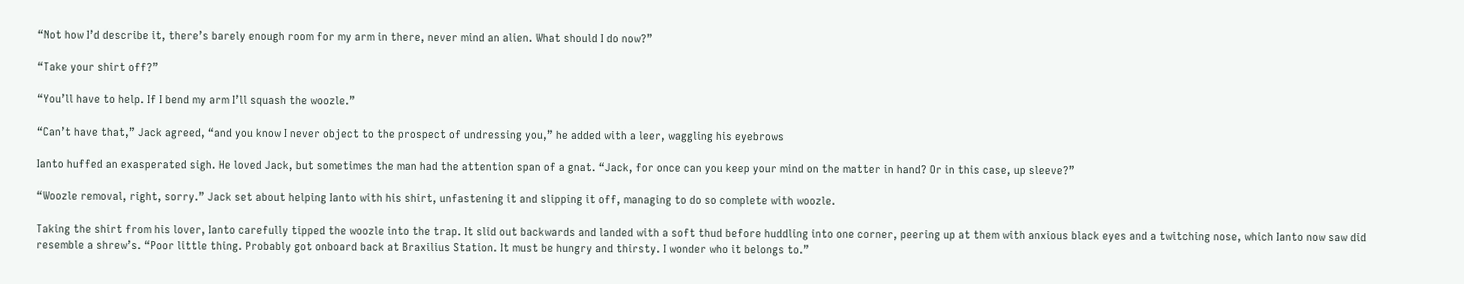“Not how I’d describe it, there’s barely enough room for my arm in there, never mind an alien. What should I do now?”

“Take your shirt off?”

“You’ll have to help. If I bend my arm I’ll squash the woozle.”

“Can’t have that,” Jack agreed, “and you know I never object to the prospect of undressing you,” he added with a leer, waggling his eyebrows

Ianto huffed an exasperated sigh. He loved Jack, but sometimes the man had the attention span of a gnat. “Jack, for once can you keep your mind on the matter in hand? Or in this case, up sleeve?”

“Woozle removal, right, sorry.” Jack set about helping Ianto with his shirt, unfastening it and slipping it off, managing to do so complete with woozle.

Taking the shirt from his lover, Ianto carefully tipped the woozle into the trap. It slid out backwards and landed with a soft thud before huddling into one corner, peering up at them with anxious black eyes and a twitching nose, which Ianto now saw did resemble a shrew’s. “Poor little thing. Probably got onboard back at Braxilius Station. It must be hungry and thirsty. I wonder who it belongs to.”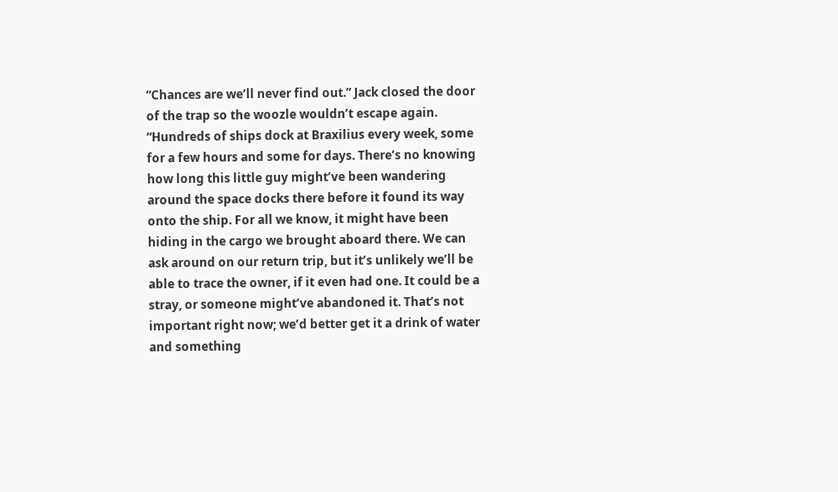“Chances are we’ll never find out.” Jack closed the door of the trap so the woozle wouldn’t escape again. “Hundreds of ships dock at Braxilius every week, some for a few hours and some for days. There’s no knowing how long this little guy might’ve been wandering around the space docks there before it found its way onto the ship. For all we know, it might have been hiding in the cargo we brought aboard there. We can ask around on our return trip, but it’s unlikely we’ll be able to trace the owner, if it even had one. It could be a stray, or someone might’ve abandoned it. That’s not important right now; we’d better get it a drink of water and something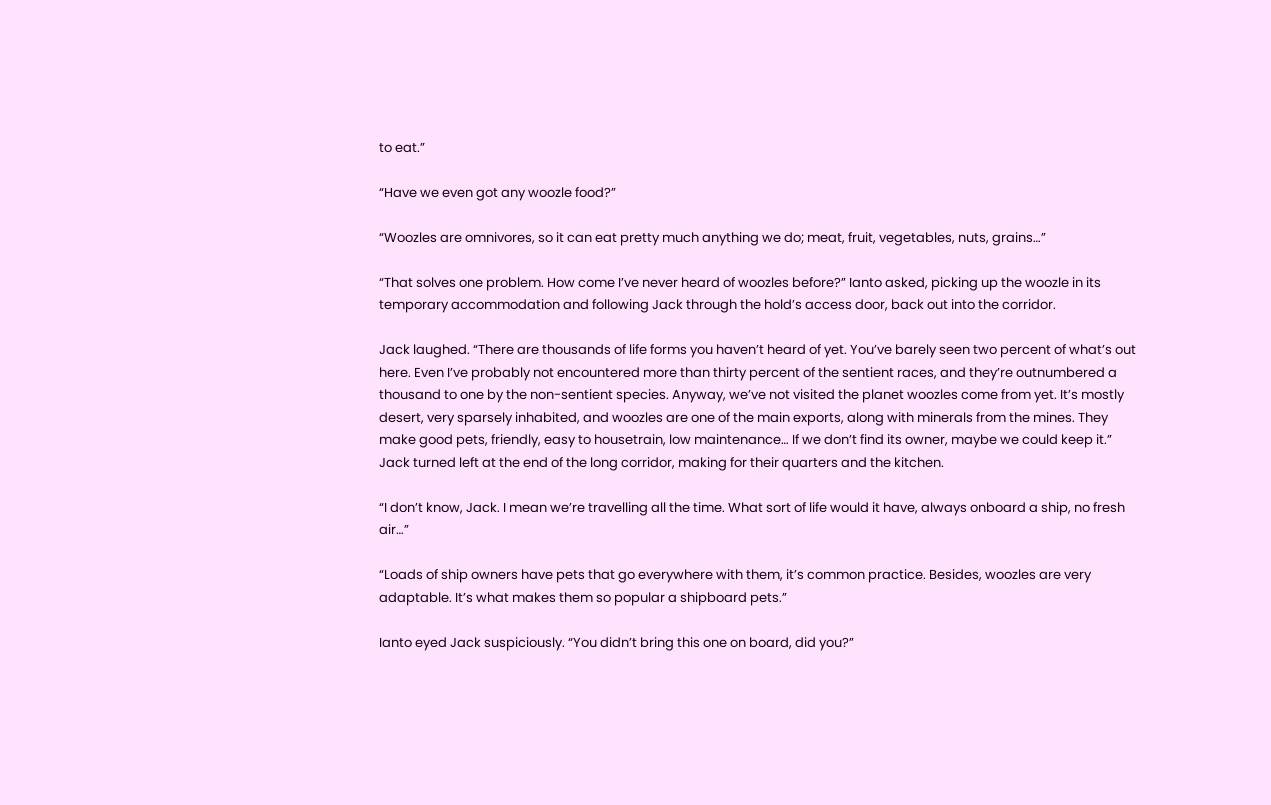to eat.”

“Have we even got any woozle food?”

“Woozles are omnivores, so it can eat pretty much anything we do; meat, fruit, vegetables, nuts, grains…”

“That solves one problem. How come I’ve never heard of woozles before?” Ianto asked, picking up the woozle in its temporary accommodation and following Jack through the hold’s access door, back out into the corridor.

Jack laughed. “There are thousands of life forms you haven’t heard of yet. You’ve barely seen two percent of what’s out here. Even I’ve probably not encountered more than thirty percent of the sentient races, and they’re outnumbered a thousand to one by the non-sentient species. Anyway, we’ve not visited the planet woozles come from yet. It’s mostly desert, very sparsely inhabited, and woozles are one of the main exports, along with minerals from the mines. They make good pets, friendly, easy to housetrain, low maintenance… If we don’t find its owner, maybe we could keep it.” Jack turned left at the end of the long corridor, making for their quarters and the kitchen.

“I don’t know, Jack. I mean we’re travelling all the time. What sort of life would it have, always onboard a ship, no fresh air…”

“Loads of ship owners have pets that go everywhere with them, it’s common practice. Besides, woozles are very adaptable. It’s what makes them so popular a shipboard pets.”

Ianto eyed Jack suspiciously. “You didn’t bring this one on board, did you?”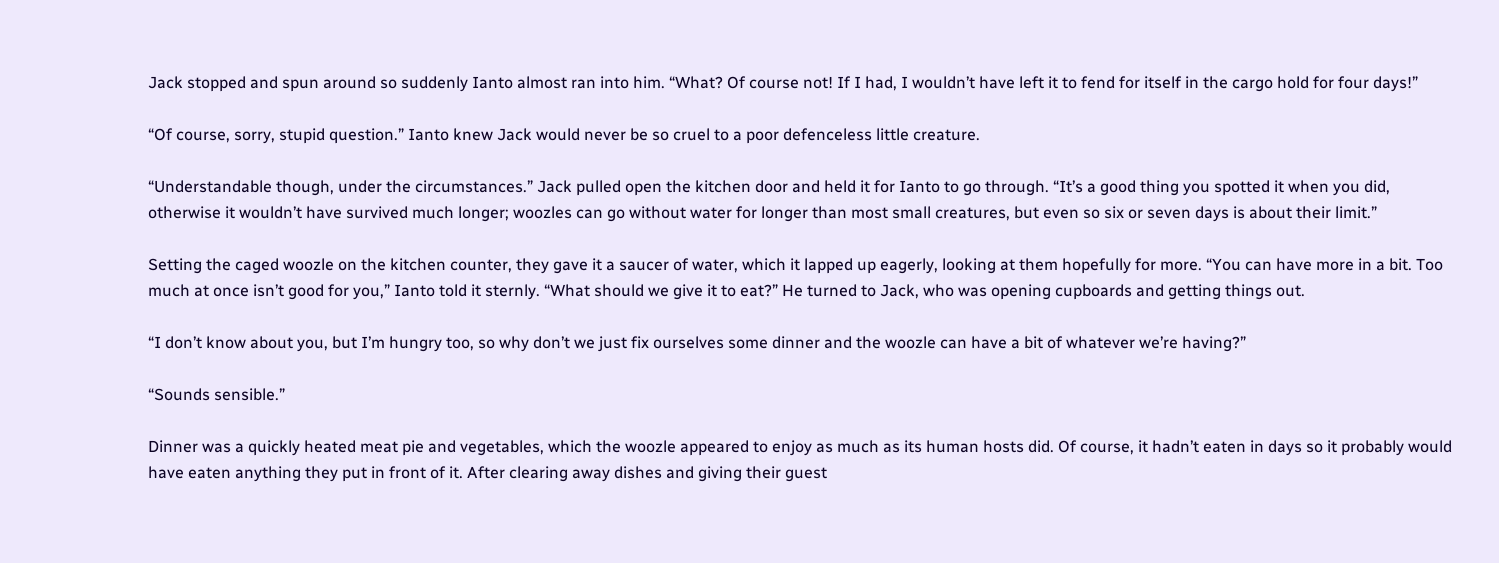Jack stopped and spun around so suddenly Ianto almost ran into him. “What? Of course not! If I had, I wouldn’t have left it to fend for itself in the cargo hold for four days!”

“Of course, sorry, stupid question.” Ianto knew Jack would never be so cruel to a poor defenceless little creature.

“Understandable though, under the circumstances.” Jack pulled open the kitchen door and held it for Ianto to go through. “It’s a good thing you spotted it when you did, otherwise it wouldn’t have survived much longer; woozles can go without water for longer than most small creatures, but even so six or seven days is about their limit.”

Setting the caged woozle on the kitchen counter, they gave it a saucer of water, which it lapped up eagerly, looking at them hopefully for more. “You can have more in a bit. Too much at once isn’t good for you,” Ianto told it sternly. “What should we give it to eat?” He turned to Jack, who was opening cupboards and getting things out.

“I don’t know about you, but I’m hungry too, so why don’t we just fix ourselves some dinner and the woozle can have a bit of whatever we’re having?”

“Sounds sensible.”

Dinner was a quickly heated meat pie and vegetables, which the woozle appeared to enjoy as much as its human hosts did. Of course, it hadn’t eaten in days so it probably would have eaten anything they put in front of it. After clearing away dishes and giving their guest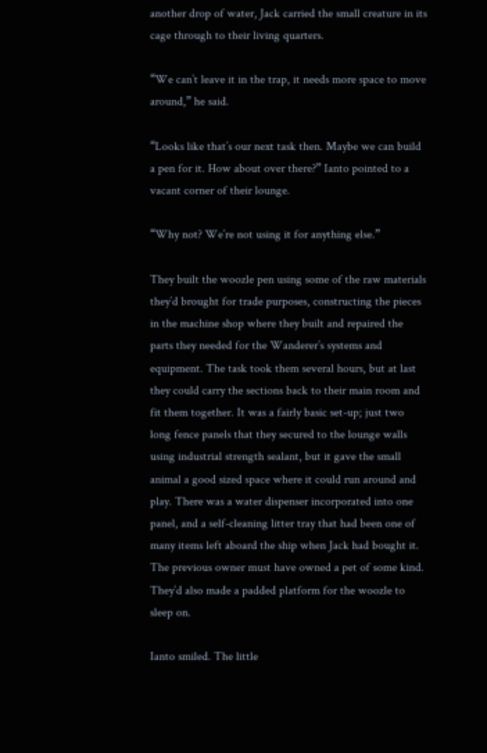another drop of water, Jack carried the small creature in its cage through to their living quarters.

“We can’t leave it in the trap, it needs more space to move around,” he said.

“Looks like that’s our next task then. Maybe we can build a pen for it. How about over there?” Ianto pointed to a vacant corner of their lounge.

“Why not? We’re not using it for anything else.”

They built the woozle pen using some of the raw materials they’d brought for trade purposes, constructing the pieces in the machine shop where they built and repaired the parts they needed for the Wanderer’s systems and equipment. The task took them several hours, but at last they could carry the sections back to their main room and fit them together. It was a fairly basic set-up; just two long fence panels that they secured to the lounge walls using industrial strength sealant, but it gave the small animal a good sized space where it could run around and play. There was a water dispenser incorporated into one panel, and a self-cleaning litter tray that had been one of many items left aboard the ship when Jack had bought it. The previous owner must have owned a pet of some kind. They’d also made a padded platform for the woozle to sleep on.

Ianto smiled. The little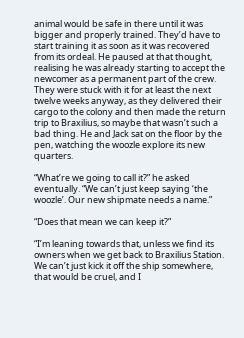animal would be safe in there until it was bigger and properly trained. They’d have to start training it as soon as it was recovered from its ordeal. He paused at that thought, realising he was already starting to accept the newcomer as a permanent part of the crew. They were stuck with it for at least the next twelve weeks anyway, as they delivered their cargo to the colony and then made the return trip to Braxilius, so maybe that wasn’t such a bad thing. He and Jack sat on the floor by the pen, watching the woozle explore its new quarters.

“What’re we going to call it?” he asked eventually. “We can’t just keep saying ‘the woozle’. Our new shipmate needs a name.”

“Does that mean we can keep it?”

“I’m leaning towards that, unless we find its owners when we get back to Braxilius Station. We can’t just kick it off the ship somewhere, that would be cruel, and I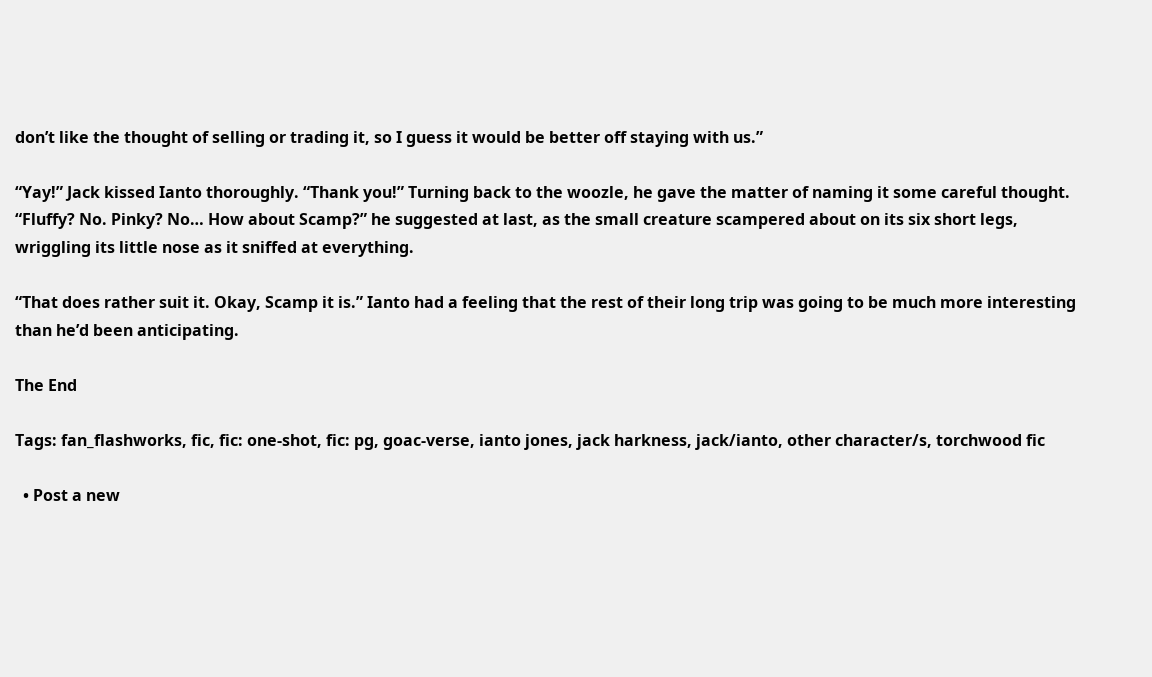don’t like the thought of selling or trading it, so I guess it would be better off staying with us.”

“Yay!” Jack kissed Ianto thoroughly. “Thank you!” Turning back to the woozle, he gave the matter of naming it some careful thought. “Fluffy? No. Pinky? No… How about Scamp?” he suggested at last, as the small creature scampered about on its six short legs, wriggling its little nose as it sniffed at everything.

“That does rather suit it. Okay, Scamp it is.” Ianto had a feeling that the rest of their long trip was going to be much more interesting than he’d been anticipating.

The End

Tags: fan_flashworks, fic, fic: one-shot, fic: pg, goac-verse, ianto jones, jack harkness, jack/ianto, other character/s, torchwood fic

  • Post a new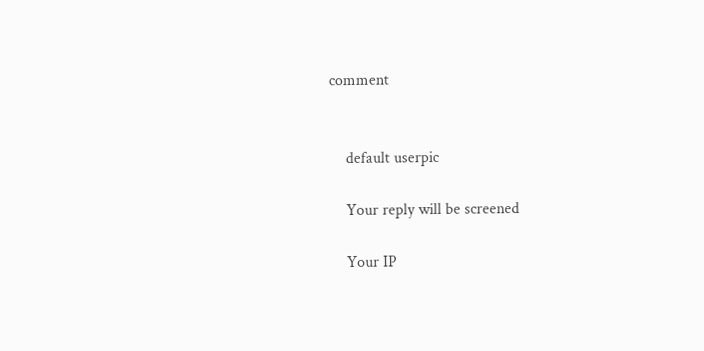comment


    default userpic

    Your reply will be screened

    Your IP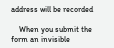address will be recorded

    When you submit the form an invisible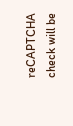reCAPTCHA check will be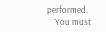performed.
    You must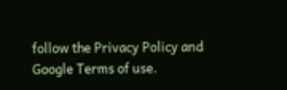follow the Privacy Policy and Google Terms of use.